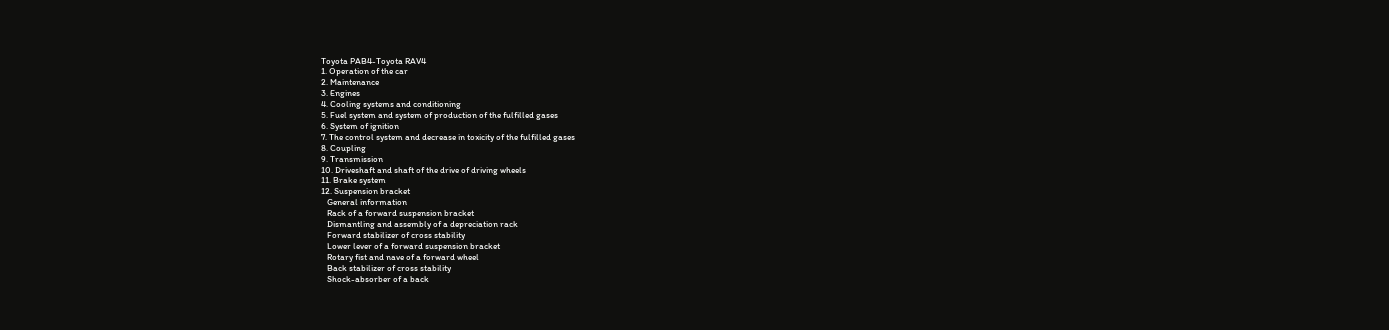Toyota PAB4-Toyota RAV4
1. Operation of the car
2. Maintenance
3. Engines
4. Cooling systems and conditioning
5. Fuel system and system of production of the fulfilled gases
6. System of ignition
7. The control system and decrease in toxicity of the fulfilled gases
8. Coupling
9. Transmission
10. Driveshaft and shaft of the drive of driving wheels
11. Brake system
12. Suspension bracket
   General information
   Rack of a forward suspension bracket
   Dismantling and assembly of a depreciation rack
   Forward stabilizer of cross stability
   Lower lever of a forward suspension bracket
   Rotary fist and nave of a forward wheel
   Back stabilizer of cross stability
   Shock-absorber of a back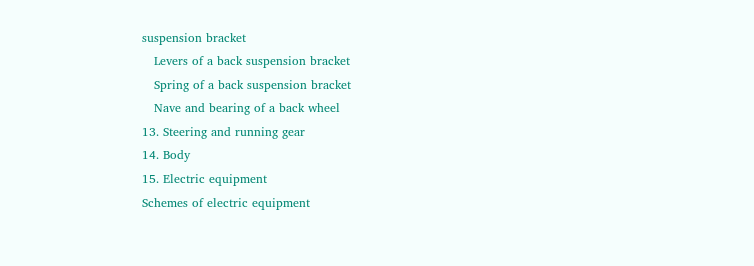suspension bracket
   Levers of a back suspension bracket
   Spring of a back suspension bracket
   Nave and bearing of a back wheel
13. Steering and running gear
14. Body
15. Electric equipment
Schemes of electric equipment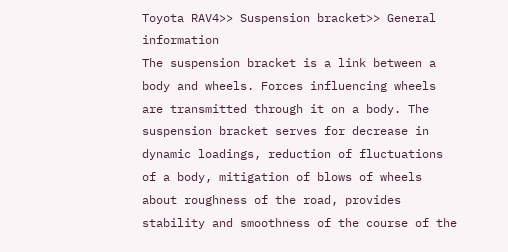Toyota RAV4>> Suspension bracket>> General information
The suspension bracket is a link between a body and wheels. Forces influencing wheels are transmitted through it on a body. The suspension bracket serves for decrease in dynamic loadings, reduction of fluctuations of a body, mitigation of blows of wheels about roughness of the road, provides stability and smoothness of the course of the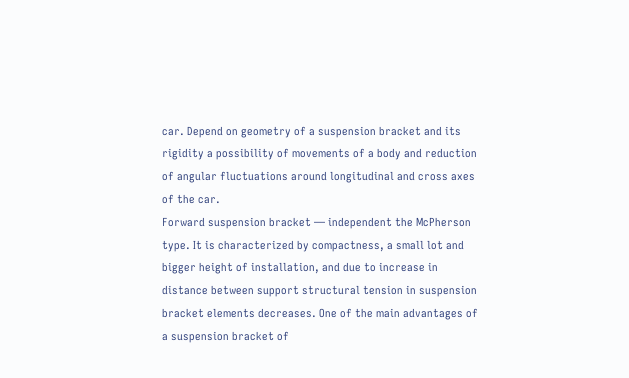car. Depend on geometry of a suspension bracket and its rigidity a possibility of movements of a body and reduction of angular fluctuations around longitudinal and cross axes of the car.
Forward suspension bracket — independent the McPherson type. It is characterized by compactness, a small lot and bigger height of installation, and due to increase in distance between support structural tension in suspension bracket elements decreases. One of the main advantages of a suspension bracket of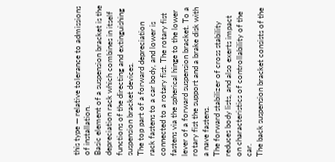this type — relative tolerance to admissions of installation.
Basic element of a suspension bracket is the depreciation rack which combines in itself functions of the directing and extinguishing suspension bracket devices.
The top part of a forward depreciation rack fastens to a car body, and lower is connected to a rotary fist. The rotary fist fastens via the spherical hinge to the lower lever of a forward suspension bracket. To a rotary fist the support and a brake disk with a nave fastens.
The forward stabilizer of cross stability reduces body lists, and also exerts impact on characteristics of controllability of the car.
The back suspension bracket consists of the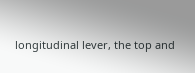longitudinal lever, the top and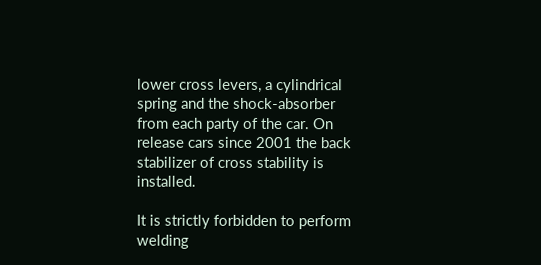lower cross levers, a cylindrical spring and the shock-absorber from each party of the car. On release cars since 2001 the back stabilizer of cross stability is installed.

It is strictly forbidden to perform welding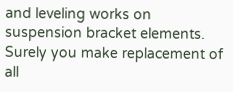and leveling works on suspension bracket elements. Surely you make replacement of all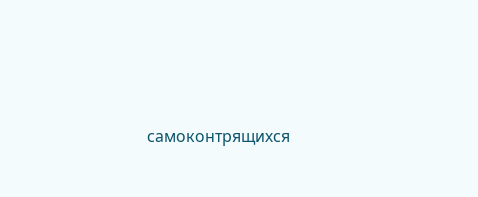самоконтрящихся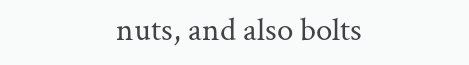nuts, and also bolts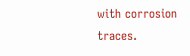with corrosion traces.